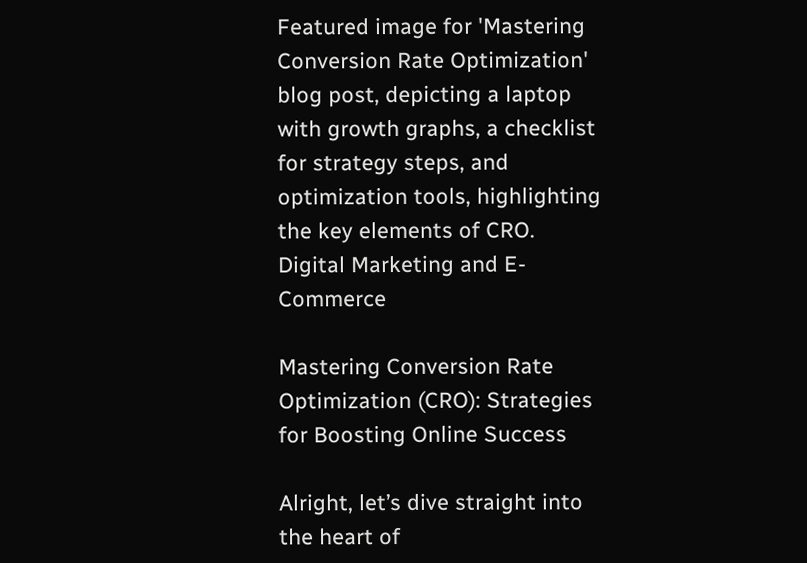Featured image for 'Mastering Conversion Rate Optimization' blog post, depicting a laptop with growth graphs, a checklist for strategy steps, and optimization tools, highlighting the key elements of CRO.
Digital Marketing and E-Commerce

Mastering Conversion Rate Optimization (CRO): Strategies for Boosting Online Success

Alright, let’s dive straight into the heart of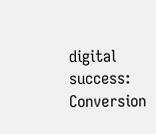digital success: Conversion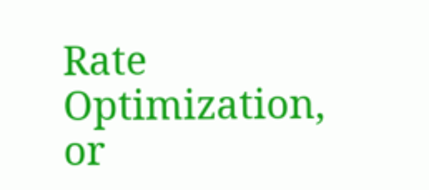Rate Optimization, or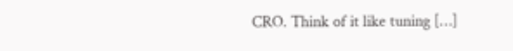CRO. Think of it like tuning […]